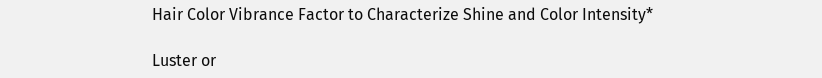Hair Color Vibrance Factor to Characterize Shine and Color Intensity*

Luster or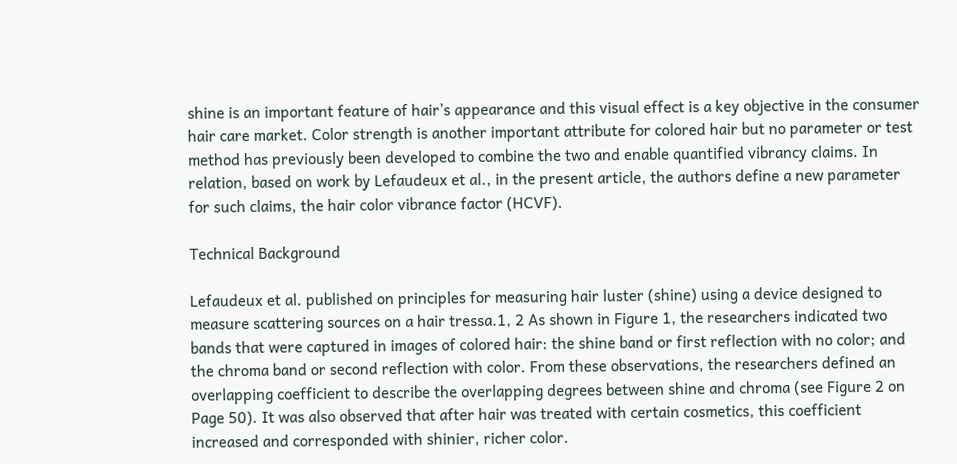shine is an important feature of hair’s appearance and this visual effect is a key objective in the consumer hair care market. Color strength is another important attribute for colored hair but no parameter or test method has previously been developed to combine the two and enable quantified vibrancy claims. In relation, based on work by Lefaudeux et al., in the present article, the authors define a new parameter for such claims, the hair color vibrance factor (HCVF).

Technical Background

Lefaudeux et al. published on principles for measuring hair luster (shine) using a device designed to measure scattering sources on a hair tressa.1, 2 As shown in Figure 1, the researchers indicated two bands that were captured in images of colored hair: the shine band or first reflection with no color; and the chroma band or second reflection with color. From these observations, the researchers defined an overlapping coefficient to describe the overlapping degrees between shine and chroma (see Figure 2 on Page 50). It was also observed that after hair was treated with certain cosmetics, this coefficient increased and corresponded with shinier, richer color.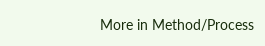More in Method/Process